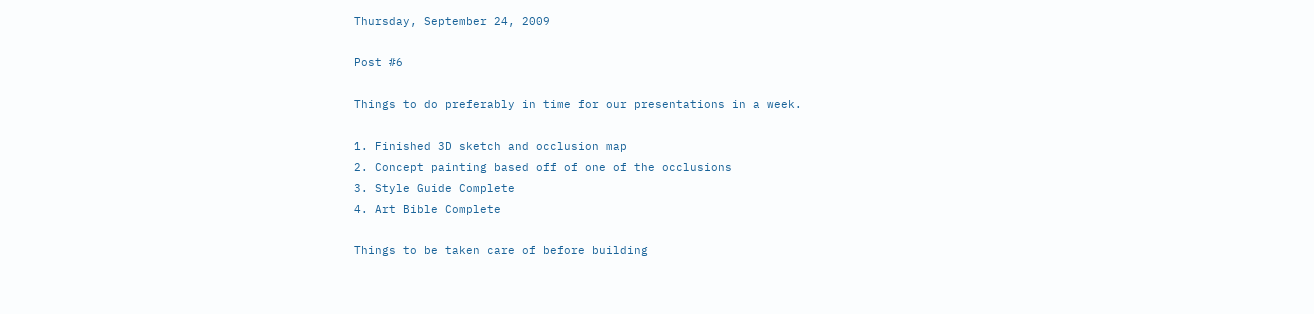Thursday, September 24, 2009

Post #6

Things to do preferably in time for our presentations in a week.

1. Finished 3D sketch and occlusion map
2. Concept painting based off of one of the occlusions
3. Style Guide Complete
4. Art Bible Complete

Things to be taken care of before building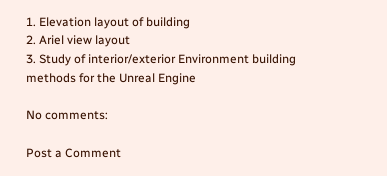1. Elevation layout of building
2. Ariel view layout
3. Study of interior/exterior Environment building methods for the Unreal Engine

No comments:

Post a Comment